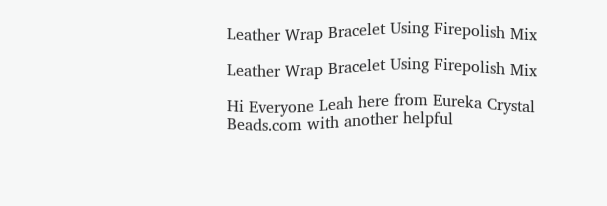Leather Wrap Bracelet Using Firepolish Mix

Leather Wrap Bracelet Using Firepolish Mix

Hi Everyone Leah here from Eureka Crystal Beads.com with another helpful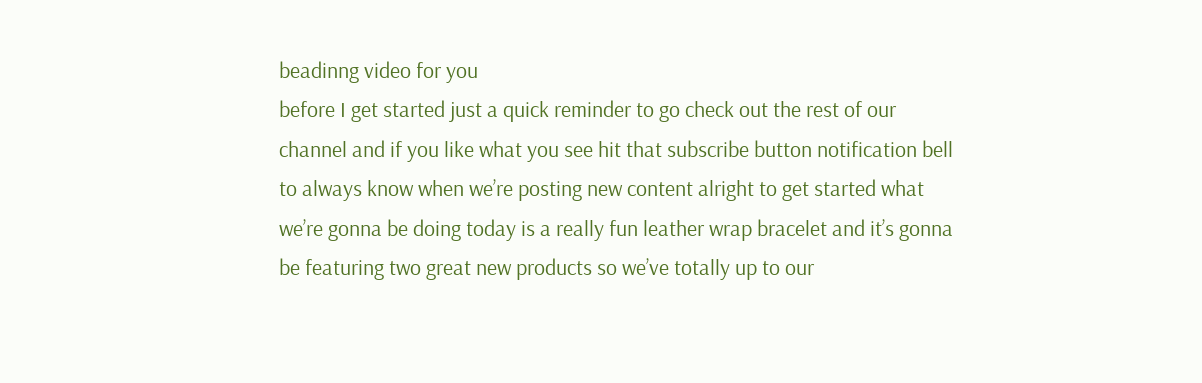beadinng video for you
before I get started just a quick reminder to go check out the rest of our
channel and if you like what you see hit that subscribe button notification bell
to always know when we’re posting new content alright to get started what
we’re gonna be doing today is a really fun leather wrap bracelet and it’s gonna
be featuring two great new products so we’ve totally up to our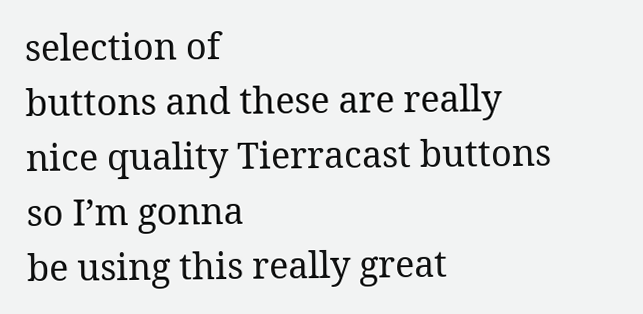selection of
buttons and these are really nice quality Tierracast buttons so I’m gonna
be using this really great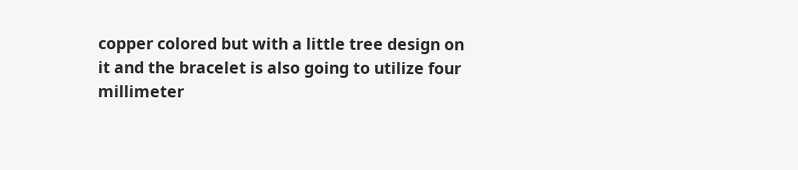copper colored but with a little tree design on
it and the bracelet is also going to utilize four millimeter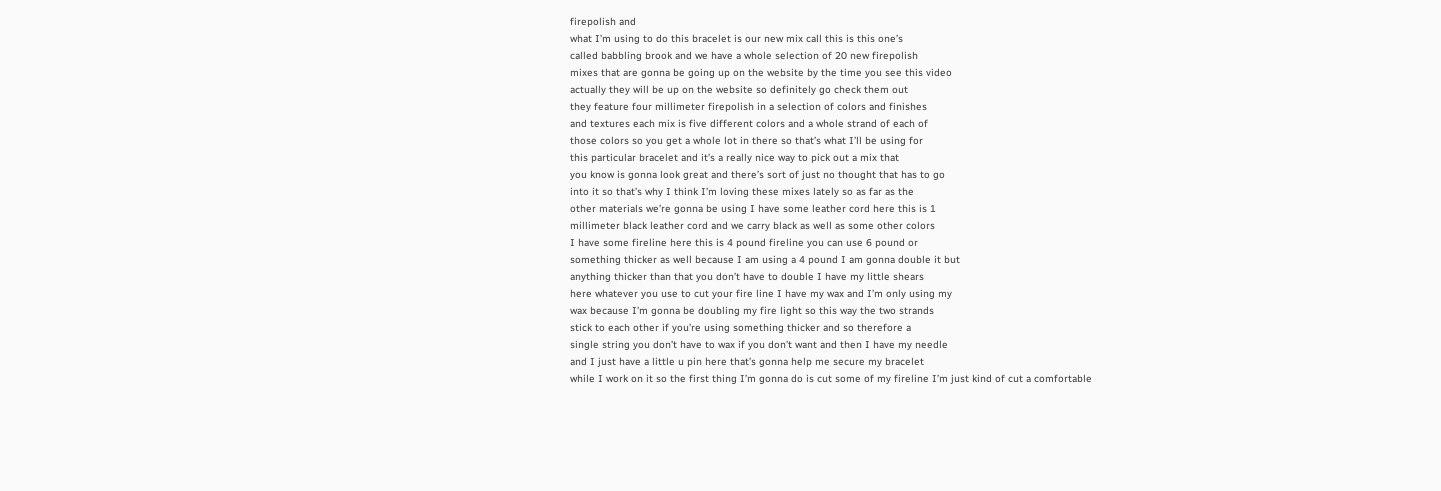firepolish and
what I’m using to do this bracelet is our new mix call this is this one’s
called babbling brook and we have a whole selection of 20 new firepolish
mixes that are gonna be going up on the website by the time you see this video
actually they will be up on the website so definitely go check them out
they feature four millimeter firepolish in a selection of colors and finishes
and textures each mix is five different colors and a whole strand of each of
those colors so you get a whole lot in there so that’s what I’ll be using for
this particular bracelet and it’s a really nice way to pick out a mix that
you know is gonna look great and there’s sort of just no thought that has to go
into it so that’s why I think I’m loving these mixes lately so as far as the
other materials we’re gonna be using I have some leather cord here this is 1
millimeter black leather cord and we carry black as well as some other colors
I have some fireline here this is 4 pound fireline you can use 6 pound or
something thicker as well because I am using a 4 pound I am gonna double it but
anything thicker than that you don’t have to double I have my little shears
here whatever you use to cut your fire line I have my wax and I’m only using my
wax because I’m gonna be doubling my fire light so this way the two strands
stick to each other if you’re using something thicker and so therefore a
single string you don’t have to wax if you don’t want and then I have my needle
and I just have a little u pin here that’s gonna help me secure my bracelet
while I work on it so the first thing I’m gonna do is cut some of my fireline I’m just kind of cut a comfortable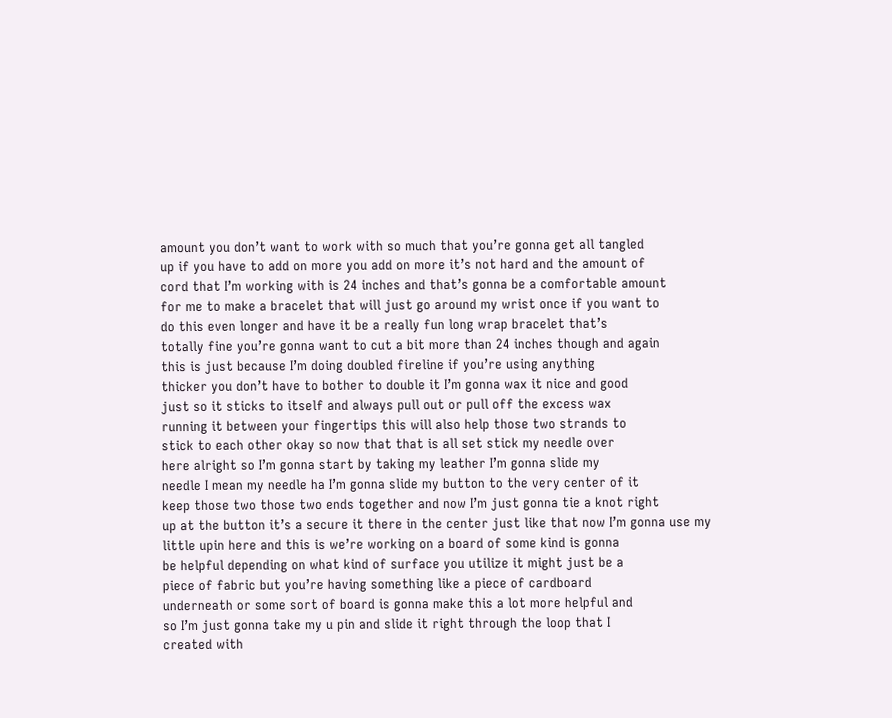amount you don’t want to work with so much that you’re gonna get all tangled
up if you have to add on more you add on more it’s not hard and the amount of
cord that I’m working with is 24 inches and that’s gonna be a comfortable amount
for me to make a bracelet that will just go around my wrist once if you want to
do this even longer and have it be a really fun long wrap bracelet that’s
totally fine you’re gonna want to cut a bit more than 24 inches though and again
this is just because I’m doing doubled fireline if you’re using anything
thicker you don’t have to bother to double it I’m gonna wax it nice and good
just so it sticks to itself and always pull out or pull off the excess wax
running it between your fingertips this will also help those two strands to
stick to each other okay so now that that is all set stick my needle over
here alright so I’m gonna start by taking my leather I’m gonna slide my
needle I mean my needle ha I’m gonna slide my button to the very center of it
keep those two those two ends together and now I’m just gonna tie a knot right
up at the button it’s a secure it there in the center just like that now I’m gonna use my
little upin here and this is we’re working on a board of some kind is gonna
be helpful depending on what kind of surface you utilize it might just be a
piece of fabric but you’re having something like a piece of cardboard
underneath or some sort of board is gonna make this a lot more helpful and
so I’m just gonna take my u pin and slide it right through the loop that I
created with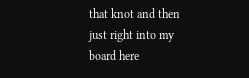that knot and then just right into my board here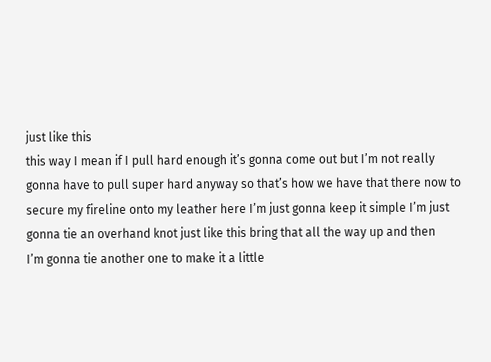just like this
this way I mean if I pull hard enough it’s gonna come out but I’m not really
gonna have to pull super hard anyway so that’s how we have that there now to
secure my fireline onto my leather here I’m just gonna keep it simple I’m just
gonna tie an overhand knot just like this bring that all the way up and then
I’m gonna tie another one to make it a little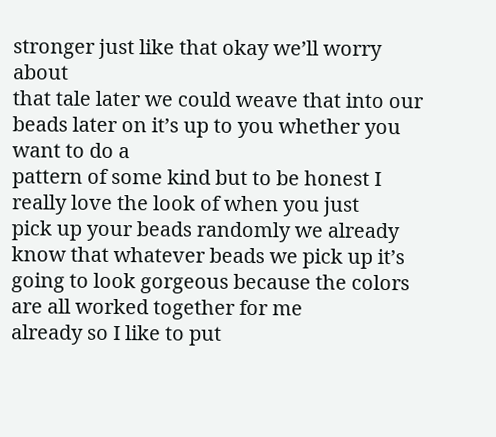stronger just like that okay we’ll worry about
that tale later we could weave that into our beads later on it’s up to you whether you want to do a
pattern of some kind but to be honest I really love the look of when you just
pick up your beads randomly we already know that whatever beads we pick up it’s
going to look gorgeous because the colors are all worked together for me
already so I like to put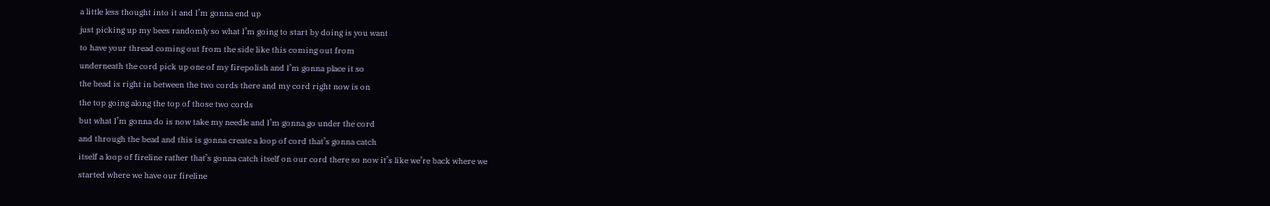a little less thought into it and I’m gonna end up
just picking up my bees randomly so what I’m going to start by doing is you want
to have your thread coming out from the side like this coming out from
underneath the cord pick up one of my firepolish and I’m gonna place it so
the bead is right in between the two cords there and my cord right now is on
the top going along the top of those two cords
but what I’m gonna do is now take my needle and I’m gonna go under the cord
and through the bead and this is gonna create a loop of cord that’s gonna catch
itself a loop of fireline rather that’s gonna catch itself on our cord there so now it’s like we’re back where we
started where we have our fireline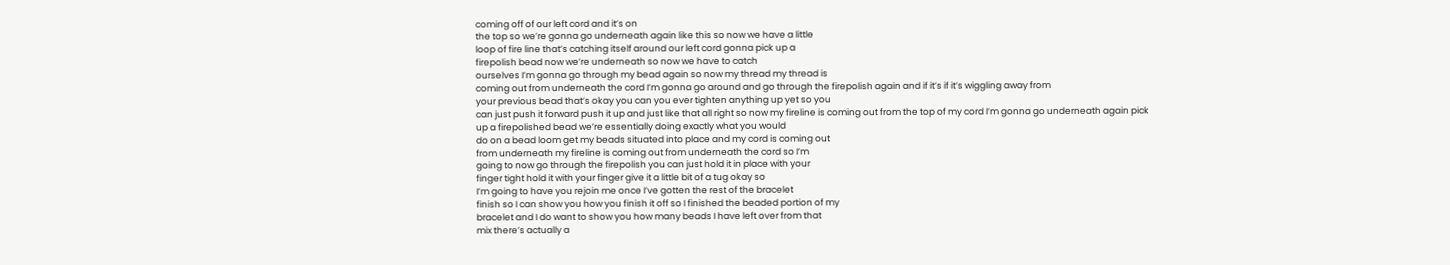coming off of our left cord and it’s on
the top so we’re gonna go underneath again like this so now we have a little
loop of fire line that’s catching itself around our left cord gonna pick up a
firepolish bead now we’re underneath so now we have to catch
ourselves I’m gonna go through my bead again so now my thread my thread is
coming out from underneath the cord I’m gonna go around and go through the firepolish again and if it’s if it’s wiggling away from
your previous bead that’s okay you can you ever tighten anything up yet so you
can just push it forward push it up and just like that all right so now my fireline is coming out from the top of my cord I’m gonna go underneath again pick
up a firepolished bead we’re essentially doing exactly what you would
do on a bead loom get my beads situated into place and my cord is coming out
from underneath my fireline is coming out from underneath the cord so I’m
going to now go through the firepolish you can just hold it in place with your
finger tight hold it with your finger give it a little bit of a tug okay so
I’m going to have you rejoin me once I’ve gotten the rest of the bracelet
finish so I can show you how you finish it off so I finished the beaded portion of my
bracelet and I do want to show you how many beads I have left over from that
mix there’s actually a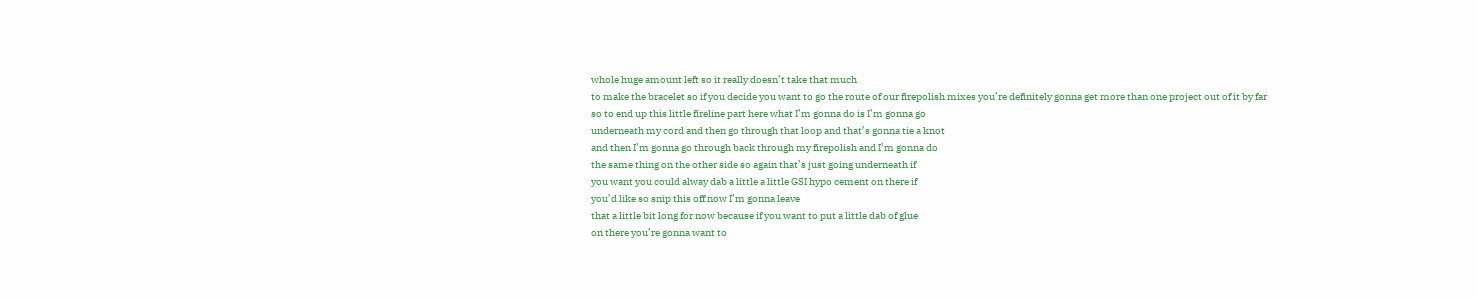whole huge amount left so it really doesn’t take that much
to make the bracelet so if you decide you want to go the route of our firepolish mixes you’re definitely gonna get more than one project out of it by far
so to end up this little fireline part here what I’m gonna do is I’m gonna go
underneath my cord and then go through that loop and that’s gonna tie a knot
and then I’m gonna go through back through my firepolish and I’m gonna do
the same thing on the other side so again that’s just going underneath if
you want you could alway dab a little a little GSI hypo cement on there if
you’d like so snip this off now I’m gonna leave
that a little bit long for now because if you want to put a little dab of glue
on there you’re gonna want to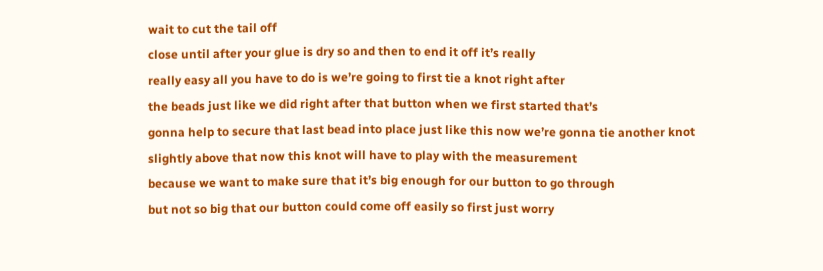wait to cut the tail off
close until after your glue is dry so and then to end it off it’s really
really easy all you have to do is we’re going to first tie a knot right after
the beads just like we did right after that button when we first started that’s
gonna help to secure that last bead into place just like this now we’re gonna tie another knot
slightly above that now this knot will have to play with the measurement
because we want to make sure that it’s big enough for our button to go through
but not so big that our button could come off easily so first just worry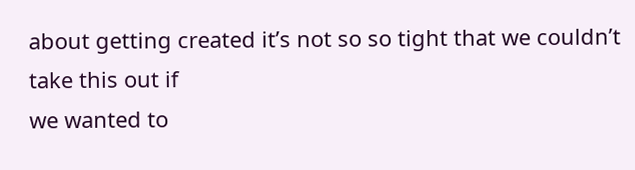about getting created it’s not so so tight that we couldn’t take this out if
we wanted to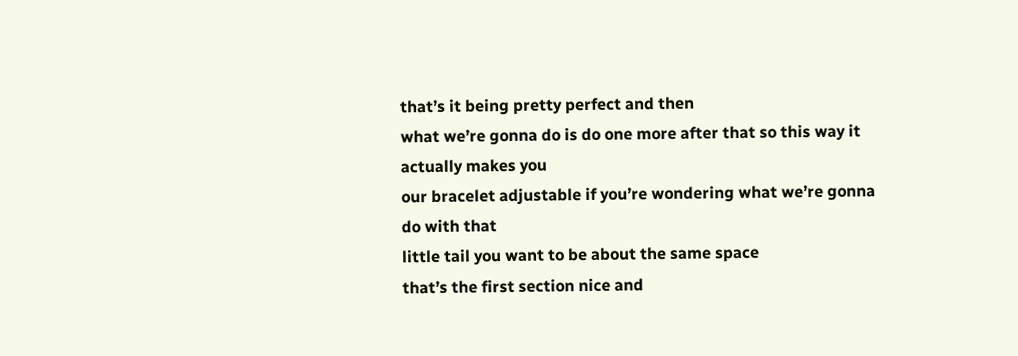that’s it being pretty perfect and then
what we’re gonna do is do one more after that so this way it actually makes you
our bracelet adjustable if you’re wondering what we’re gonna do with that
little tail you want to be about the same space
that’s the first section nice and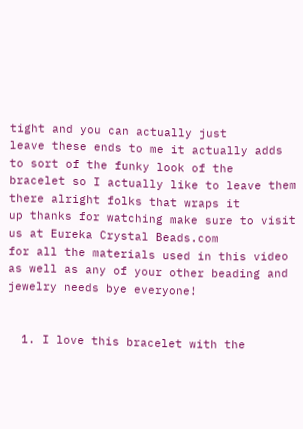tight and you can actually just
leave these ends to me it actually adds to sort of the funky look of the
bracelet so I actually like to leave them there alright folks that wraps it
up thanks for watching make sure to visit us at Eureka Crystal Beads.com
for all the materials used in this video as well as any of your other beading and
jewelry needs bye everyone!


  1. I love this bracelet with the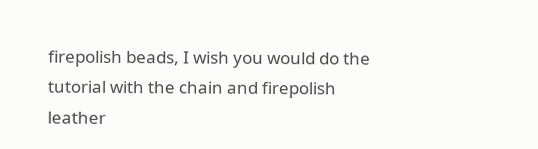firepolish beads, I wish you would do the tutorial with the chain and firepolish leather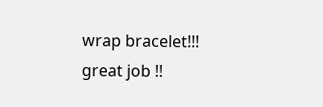wrap bracelet!!! great job !!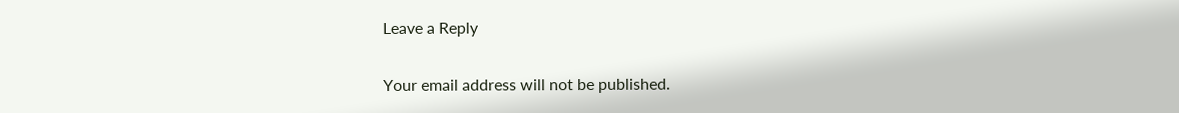Leave a Reply

Your email address will not be published.